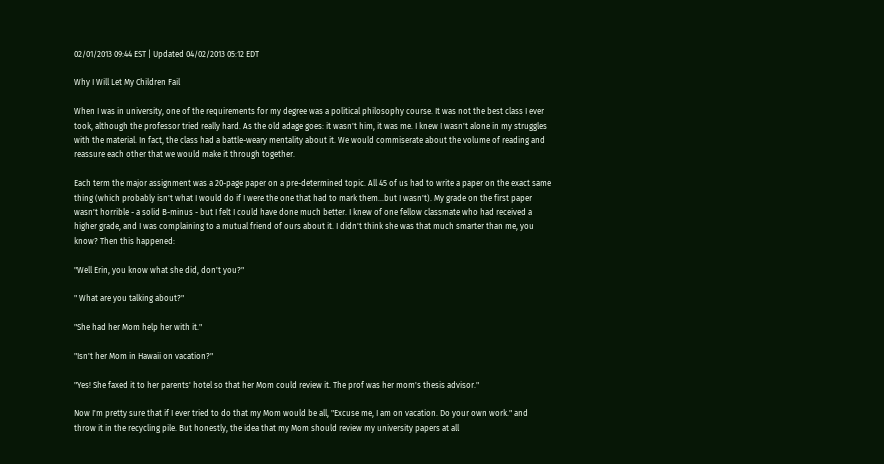02/01/2013 09:44 EST | Updated 04/02/2013 05:12 EDT

Why I Will Let My Children Fail

When I was in university, one of the requirements for my degree was a political philosophy course. It was not the best class I ever took, although the professor tried really hard. As the old adage goes: it wasn't him, it was me. I knew I wasn't alone in my struggles with the material. In fact, the class had a battle-weary mentality about it. We would commiserate about the volume of reading and reassure each other that we would make it through together.

Each term the major assignment was a 20-page paper on a pre-determined topic. All 45 of us had to write a paper on the exact same thing (which probably isn't what I would do if I were the one that had to mark them...but I wasn't). My grade on the first paper wasn't horrible - a solid B-minus - but I felt I could have done much better. I knew of one fellow classmate who had received a higher grade, and I was complaining to a mutual friend of ours about it. I didn't think she was that much smarter than me, you know? Then this happened:

"Well Erin, you know what she did, don't you?"

" What are you talking about?"

"She had her Mom help her with it."

"Isn't her Mom in Hawaii on vacation?"

"Yes! She faxed it to her parents' hotel so that her Mom could review it. The prof was her mom's thesis advisor."

Now I'm pretty sure that if I ever tried to do that my Mom would be all, "Excuse me, I am on vacation. Do your own work." and throw it in the recycling pile. But honestly, the idea that my Mom should review my university papers at all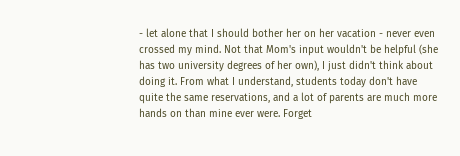- let alone that I should bother her on her vacation - never even crossed my mind. Not that Mom's input wouldn't be helpful (she has two university degrees of her own), I just didn't think about doing it. From what I understand, students today don't have quite the same reservations, and a lot of parents are much more hands on than mine ever were. Forget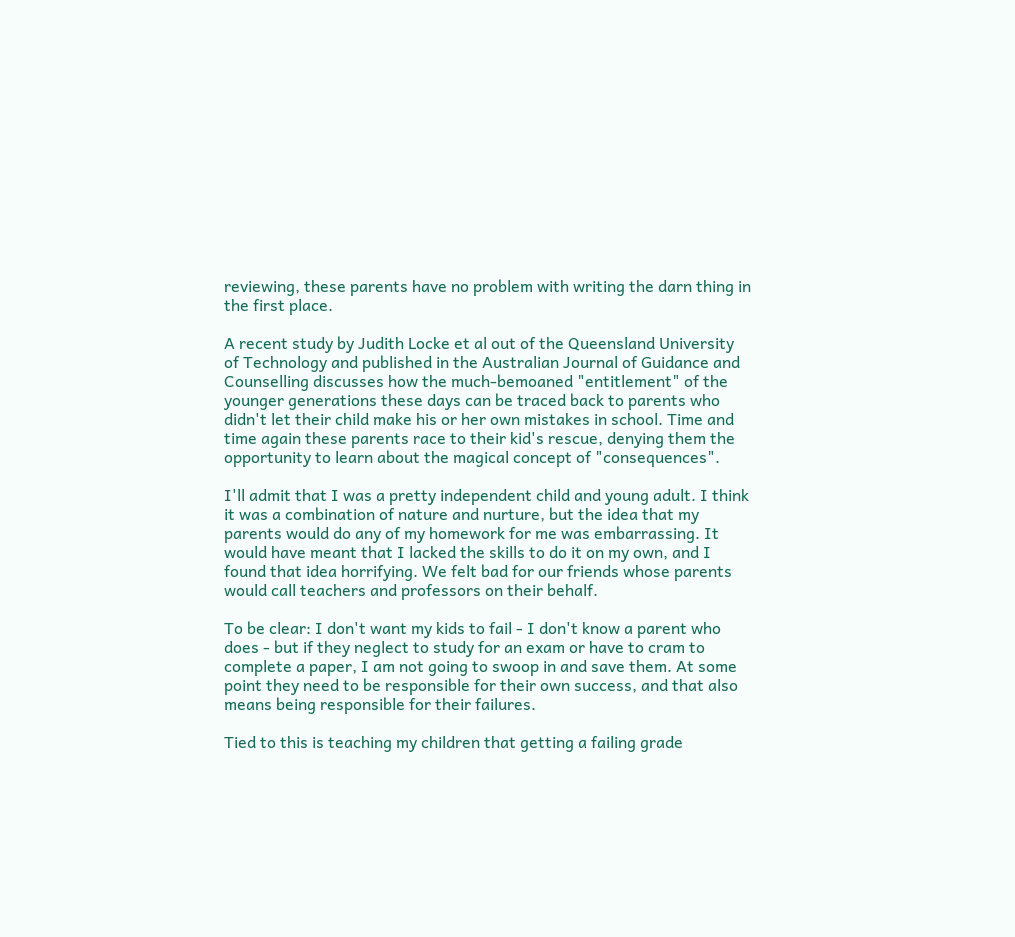reviewing, these parents have no problem with writing the darn thing in the first place.

A recent study by Judith Locke et al out of the Queensland University of Technology and published in the Australian Journal of Guidance and Counselling discusses how the much-bemoaned "entitlement" of the younger generations these days can be traced back to parents who didn't let their child make his or her own mistakes in school. Time and time again these parents race to their kid's rescue, denying them the opportunity to learn about the magical concept of "consequences".

I'll admit that I was a pretty independent child and young adult. I think it was a combination of nature and nurture, but the idea that my parents would do any of my homework for me was embarrassing. It would have meant that I lacked the skills to do it on my own, and I found that idea horrifying. We felt bad for our friends whose parents would call teachers and professors on their behalf.

To be clear: I don't want my kids to fail - I don't know a parent who does - but if they neglect to study for an exam or have to cram to complete a paper, I am not going to swoop in and save them. At some point they need to be responsible for their own success, and that also means being responsible for their failures.

Tied to this is teaching my children that getting a failing grade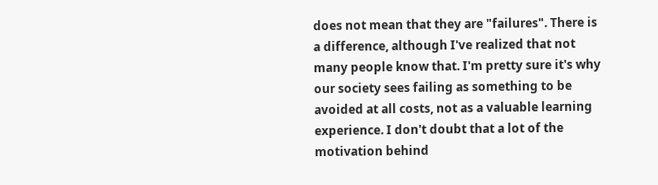does not mean that they are "failures". There is a difference, although I've realized that not many people know that. I'm pretty sure it's why our society sees failing as something to be avoided at all costs, not as a valuable learning experience. I don't doubt that a lot of the motivation behind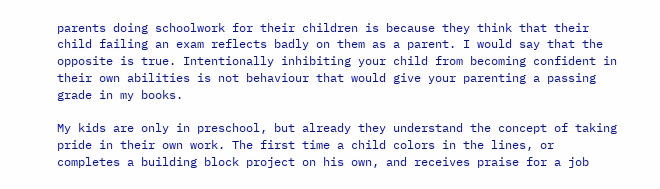parents doing schoolwork for their children is because they think that their child failing an exam reflects badly on them as a parent. I would say that the opposite is true. Intentionally inhibiting your child from becoming confident in their own abilities is not behaviour that would give your parenting a passing grade in my books.

My kids are only in preschool, but already they understand the concept of taking pride in their own work. The first time a child colors in the lines, or completes a building block project on his own, and receives praise for a job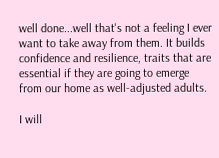well done...well that's not a feeling I ever want to take away from them. It builds confidence and resilience, traits that are essential if they are going to emerge from our home as well-adjusted adults.

I will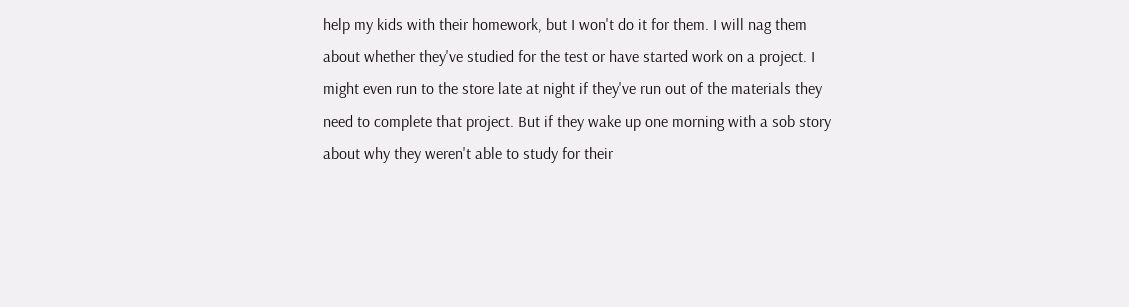help my kids with their homework, but I won't do it for them. I will nag them about whether they've studied for the test or have started work on a project. I might even run to the store late at night if they've run out of the materials they need to complete that project. But if they wake up one morning with a sob story about why they weren't able to study for their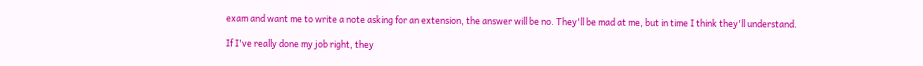exam and want me to write a note asking for an extension, the answer will be no. They'll be mad at me, but in time I think they'll understand.

If I've really done my job right, they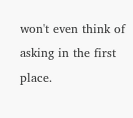won't even think of asking in the first place.